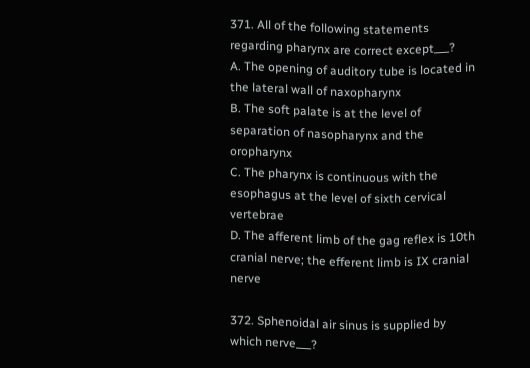371. All of the following statements regarding pharynx are correct except___?
A. The opening of auditory tube is located in the lateral wall of naxopharynx
B. The soft palate is at the level of separation of nasopharynx and the oropharynx
C. The pharynx is continuous with the esophagus at the level of sixth cervical vertebrae
D. The afferent limb of the gag reflex is 10th cranial nerve; the efferent limb is IX cranial nerve

372. Sphenoidal air sinus is supplied by which nerve___?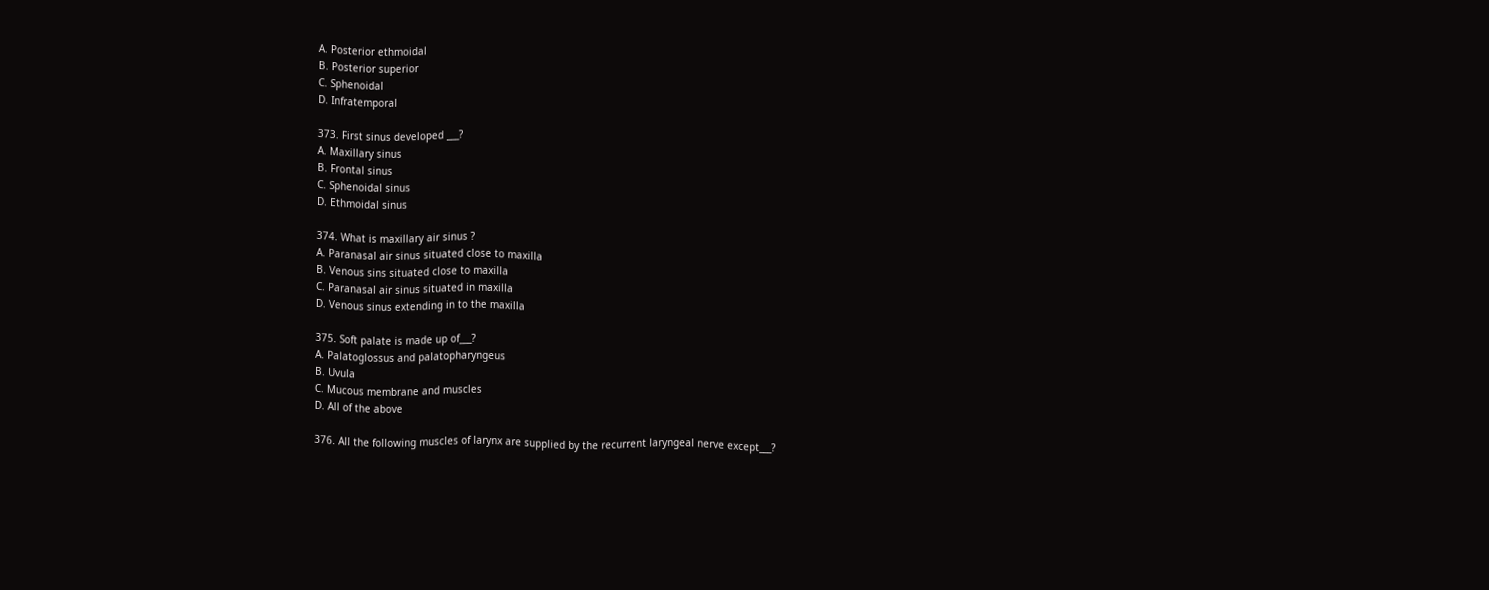A. Posterior ethmoidal
B. Posterior superior
C. Sphenoidal
D. Infratemporal

373. First sinus developed ___?
A. Maxillary sinus
B. Frontal sinus
C. Sphenoidal sinus
D. Ethmoidal sinus

374. What is maxillary air sinus ?
A. Paranasal air sinus situated close to maxilla
B. Venous sins situated close to maxilla
C. Paranasal air sinus situated in maxilla
D. Venous sinus extending in to the maxilla

375. Soft palate is made up of___?
A. Palatoglossus and palatopharyngeus
B. Uvula
C. Mucous membrane and muscles
D. All of the above

376. All the following muscles of larynx are supplied by the recurrent laryngeal nerve except___?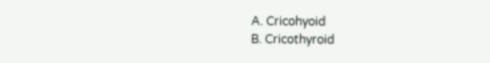A. Cricohyoid
B. Cricothyroid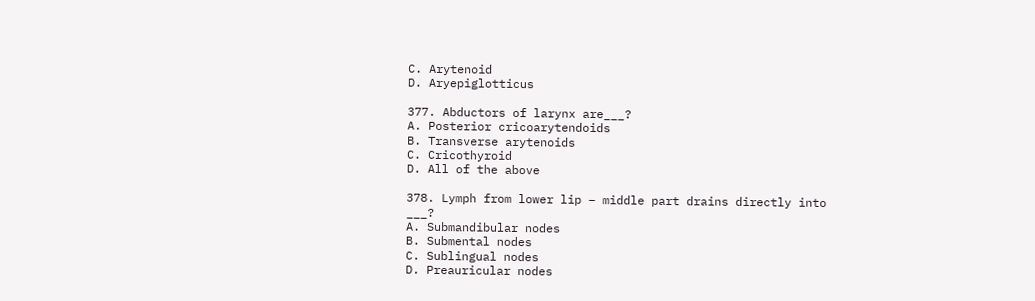C. Arytenoid
D. Aryepiglotticus

377. Abductors of larynx are___?
A. Posterior cricoarytendoids
B. Transverse arytenoids
C. Cricothyroid
D. All of the above

378. Lymph from lower lip – middle part drains directly into ___?
A. Submandibular nodes
B. Submental nodes
C. Sublingual nodes
D. Preauricular nodes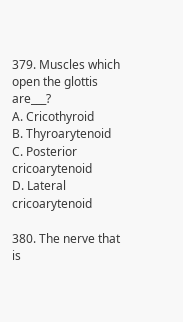379. Muscles which open the glottis are___?
A. Cricothyroid
B. Thyroarytenoid
C. Posterior cricoarytenoid
D. Lateral cricoarytenoid

380. The nerve that is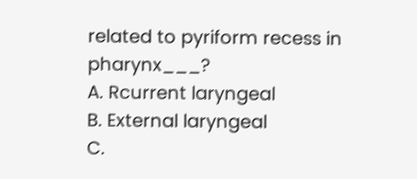related to pyriform recess in pharynx___?
A. Rcurrent laryngeal
B. External laryngeal
C.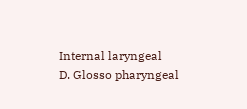Internal laryngeal
D. Glosso pharyngeal